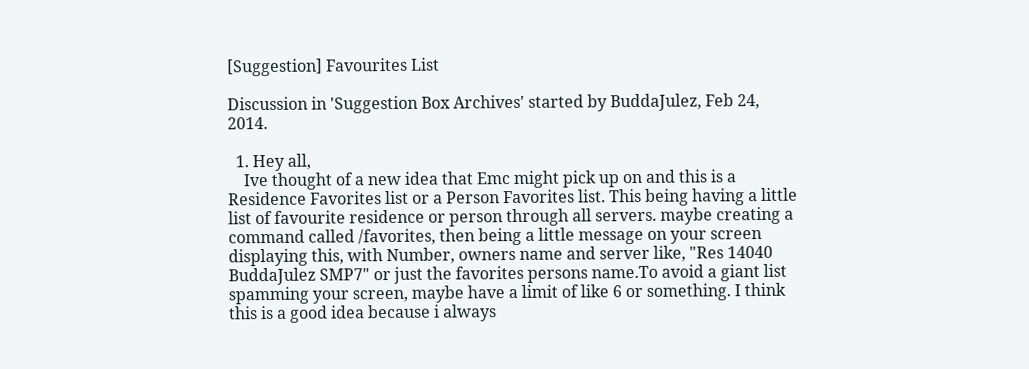[Suggestion] Favourites List

Discussion in 'Suggestion Box Archives' started by BuddaJulez, Feb 24, 2014.

  1. Hey all,
    Ive thought of a new idea that Emc might pick up on and this is a Residence Favorites list or a Person Favorites list. This being having a little list of favourite residence or person through all servers. maybe creating a command called /favorites, then being a little message on your screen displaying this, with Number, owners name and server like, "Res 14040 BuddaJulez SMP7" or just the favorites persons name.To avoid a giant list spamming your screen, maybe have a limit of like 6 or something. I think this is a good idea because i always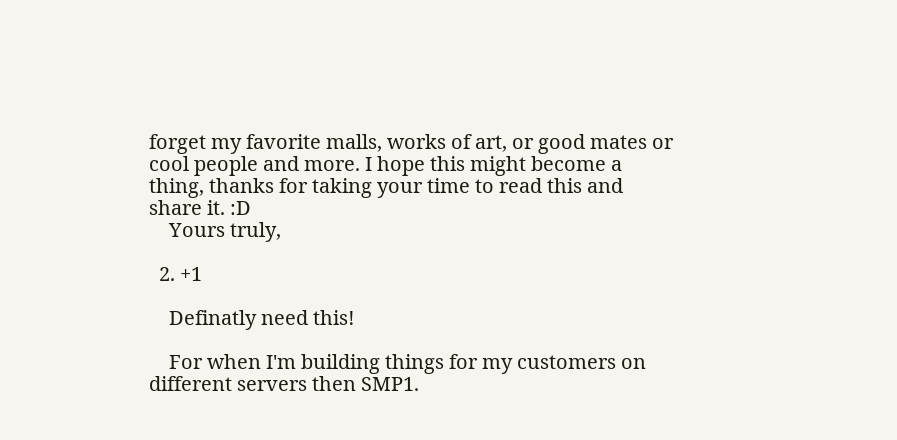forget my favorite malls, works of art, or good mates or cool people and more. I hope this might become a thing, thanks for taking your time to read this and share it. :D
    Yours truly,

  2. +1

    Definatly need this!

    For when I'm building things for my customers on different servers then SMP1.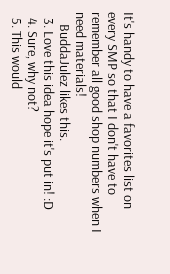It's handy to have a favorites list on every SMP so that I don't have to remember all good shop numbers when I need materials!
    BuddaJulez likes this.
  3. Love this idea hope it's put in! :D
  4. Sure, why not?
  5. This would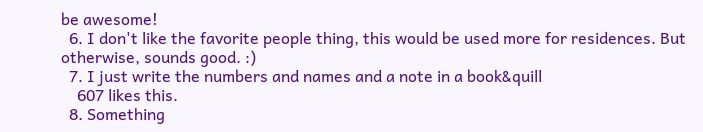be awesome!
  6. I don't like the favorite people thing, this would be used more for residences. But otherwise, sounds good. :)
  7. I just write the numbers and names and a note in a book&quill
    607 likes this.
  8. Something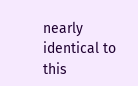nearly identical to this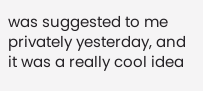was suggested to me privately yesterday, and it was a really cool idea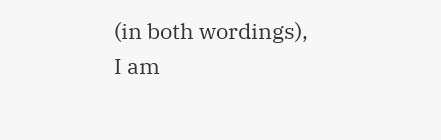(in both wordings), I am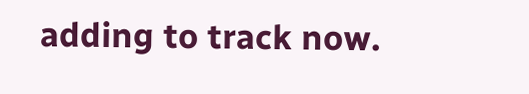adding to track now.